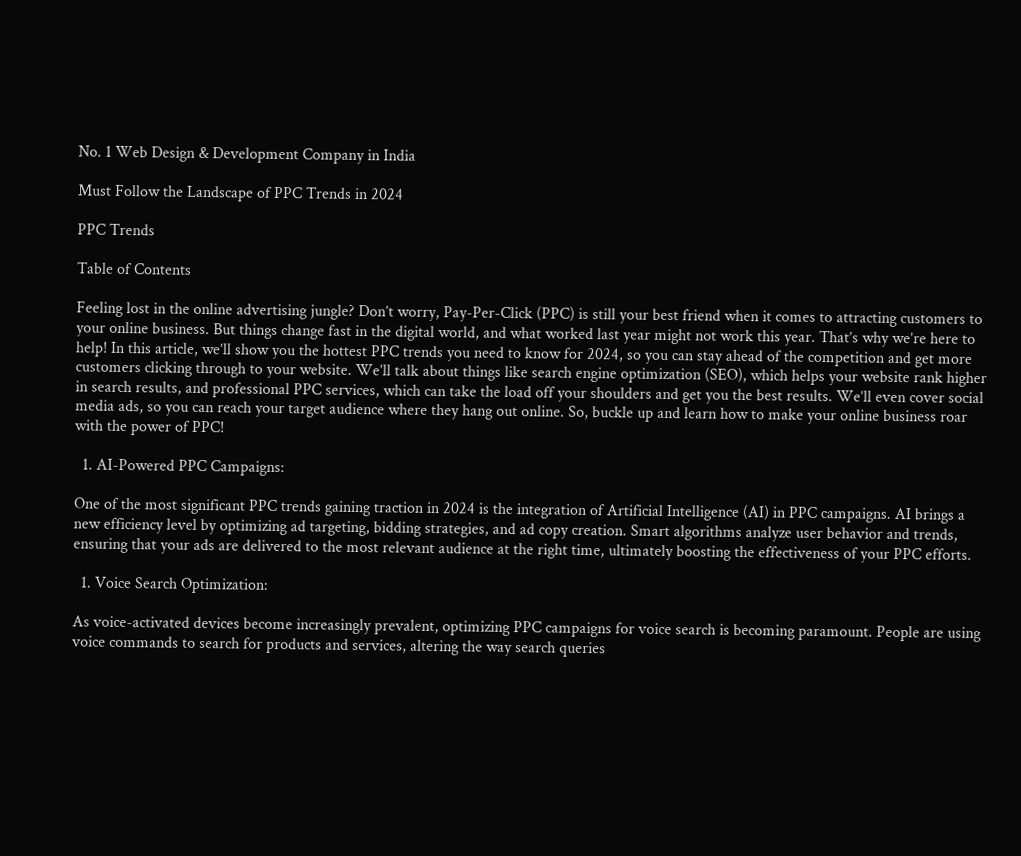No. 1 Web Design & Development Company in India

Must Follow the Landscape of PPC Trends in 2024

PPC Trends

Table of Contents

Feeling lost in the online advertising jungle? Don’t worry, Pay-Per-Click (PPC) is still your best friend when it comes to attracting customers to your online business. But things change fast in the digital world, and what worked last year might not work this year. That’s why we’re here to help! In this article, we’ll show you the hottest PPC trends you need to know for 2024, so you can stay ahead of the competition and get more customers clicking through to your website. We’ll talk about things like search engine optimization (SEO), which helps your website rank higher in search results, and professional PPC services, which can take the load off your shoulders and get you the best results. We’ll even cover social media ads, so you can reach your target audience where they hang out online. So, buckle up and learn how to make your online business roar with the power of PPC!

  1. AI-Powered PPC Campaigns:

One of the most significant PPC trends gaining traction in 2024 is the integration of Artificial Intelligence (AI) in PPC campaigns. AI brings a new efficiency level by optimizing ad targeting, bidding strategies, and ad copy creation. Smart algorithms analyze user behavior and trends, ensuring that your ads are delivered to the most relevant audience at the right time, ultimately boosting the effectiveness of your PPC efforts.

  1. Voice Search Optimization:

As voice-activated devices become increasingly prevalent, optimizing PPC campaigns for voice search is becoming paramount. People are using voice commands to search for products and services, altering the way search queries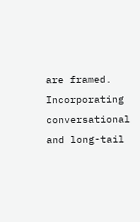are framed. Incorporating conversational and long-tail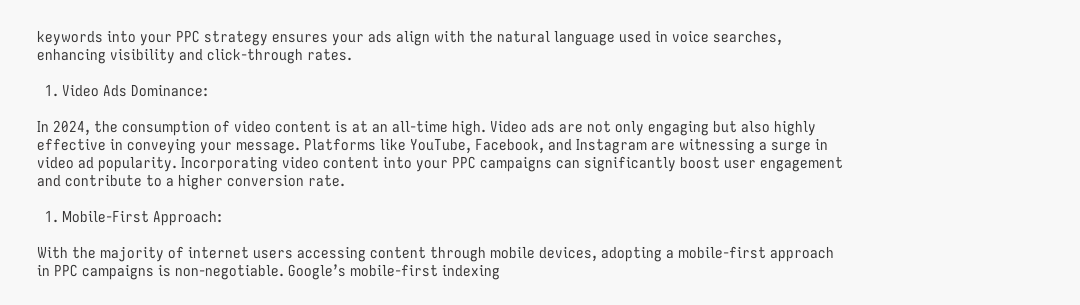keywords into your PPC strategy ensures your ads align with the natural language used in voice searches, enhancing visibility and click-through rates.

  1. Video Ads Dominance:

In 2024, the consumption of video content is at an all-time high. Video ads are not only engaging but also highly effective in conveying your message. Platforms like YouTube, Facebook, and Instagram are witnessing a surge in video ad popularity. Incorporating video content into your PPC campaigns can significantly boost user engagement and contribute to a higher conversion rate.

  1. Mobile-First Approach:

With the majority of internet users accessing content through mobile devices, adopting a mobile-first approach in PPC campaigns is non-negotiable. Google’s mobile-first indexing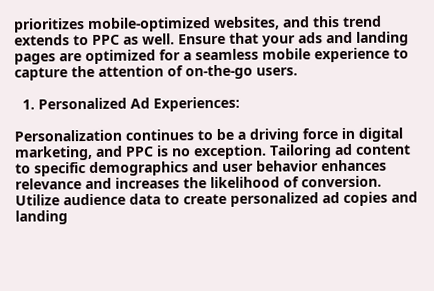prioritizes mobile-optimized websites, and this trend extends to PPC as well. Ensure that your ads and landing pages are optimized for a seamless mobile experience to capture the attention of on-the-go users.

  1. Personalized Ad Experiences:

Personalization continues to be a driving force in digital marketing, and PPC is no exception. Tailoring ad content to specific demographics and user behavior enhances relevance and increases the likelihood of conversion. Utilize audience data to create personalized ad copies and landing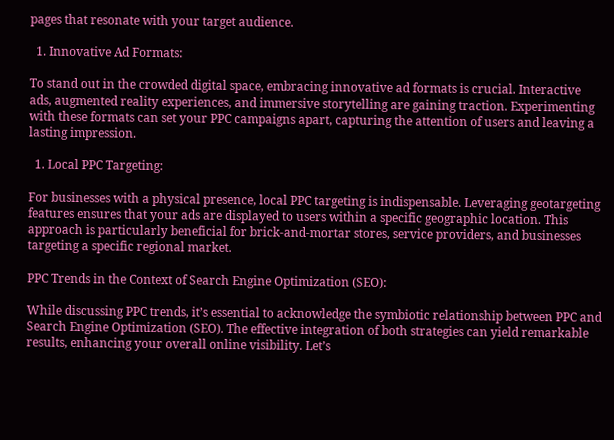pages that resonate with your target audience.

  1. Innovative Ad Formats:

To stand out in the crowded digital space, embracing innovative ad formats is crucial. Interactive ads, augmented reality experiences, and immersive storytelling are gaining traction. Experimenting with these formats can set your PPC campaigns apart, capturing the attention of users and leaving a lasting impression.

  1. Local PPC Targeting:

For businesses with a physical presence, local PPC targeting is indispensable. Leveraging geotargeting features ensures that your ads are displayed to users within a specific geographic location. This approach is particularly beneficial for brick-and-mortar stores, service providers, and businesses targeting a specific regional market.

PPC Trends in the Context of Search Engine Optimization (SEO):

While discussing PPC trends, it’s essential to acknowledge the symbiotic relationship between PPC and Search Engine Optimization (SEO). The effective integration of both strategies can yield remarkable results, enhancing your overall online visibility. Let’s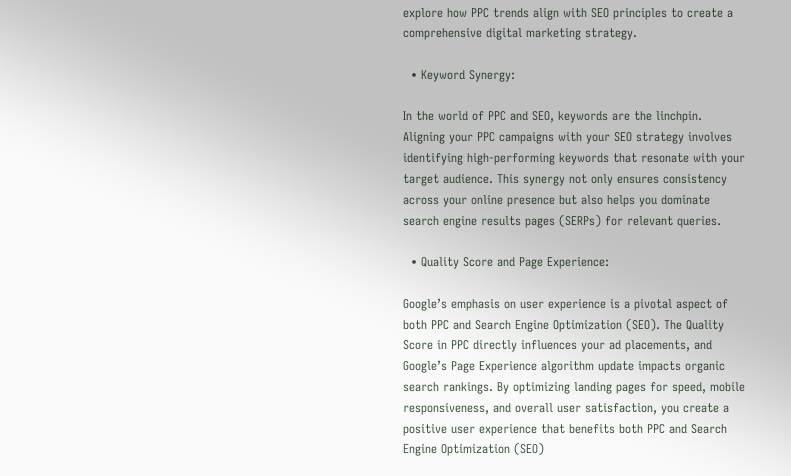explore how PPC trends align with SEO principles to create a comprehensive digital marketing strategy.

  • Keyword Synergy:

In the world of PPC and SEO, keywords are the linchpin. Aligning your PPC campaigns with your SEO strategy involves identifying high-performing keywords that resonate with your target audience. This synergy not only ensures consistency across your online presence but also helps you dominate search engine results pages (SERPs) for relevant queries.

  • Quality Score and Page Experience:

Google’s emphasis on user experience is a pivotal aspect of both PPC and Search Engine Optimization (SEO). The Quality Score in PPC directly influences your ad placements, and Google’s Page Experience algorithm update impacts organic search rankings. By optimizing landing pages for speed, mobile responsiveness, and overall user satisfaction, you create a positive user experience that benefits both PPC and Search Engine Optimization (SEO)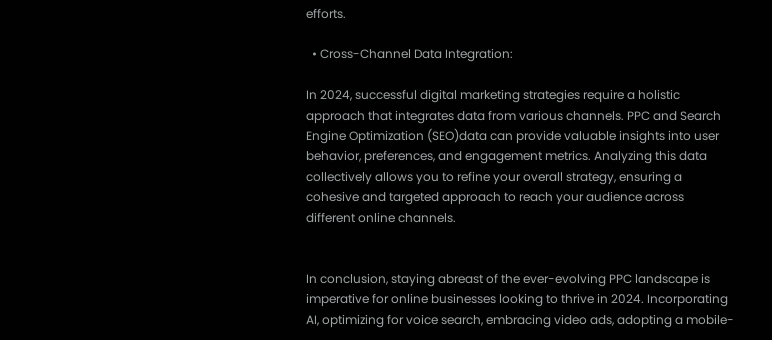efforts.

  • Cross-Channel Data Integration:

In 2024, successful digital marketing strategies require a holistic approach that integrates data from various channels. PPC and Search Engine Optimization (SEO)data can provide valuable insights into user behavior, preferences, and engagement metrics. Analyzing this data collectively allows you to refine your overall strategy, ensuring a cohesive and targeted approach to reach your audience across different online channels.


In conclusion, staying abreast of the ever-evolving PPC landscape is imperative for online businesses looking to thrive in 2024. Incorporating AI, optimizing for voice search, embracing video ads, adopting a mobile-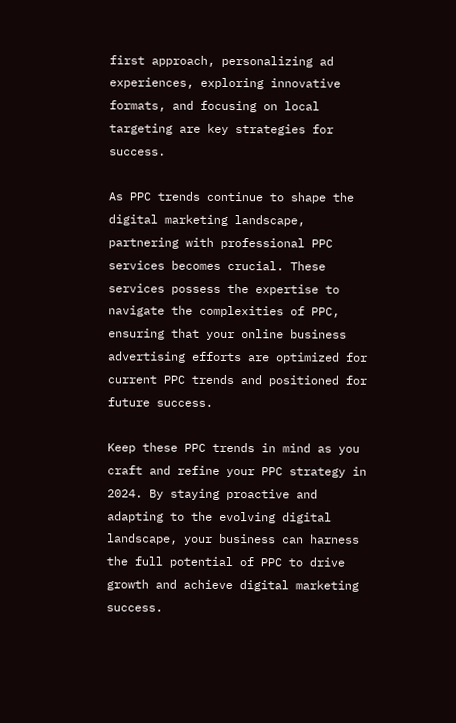first approach, personalizing ad experiences, exploring innovative formats, and focusing on local targeting are key strategies for success.

As PPC trends continue to shape the digital marketing landscape, partnering with professional PPC services becomes crucial. These services possess the expertise to navigate the complexities of PPC, ensuring that your online business advertising efforts are optimized for current PPC trends and positioned for future success.

Keep these PPC trends in mind as you craft and refine your PPC strategy in 2024. By staying proactive and adapting to the evolving digital landscape, your business can harness the full potential of PPC to drive growth and achieve digital marketing success.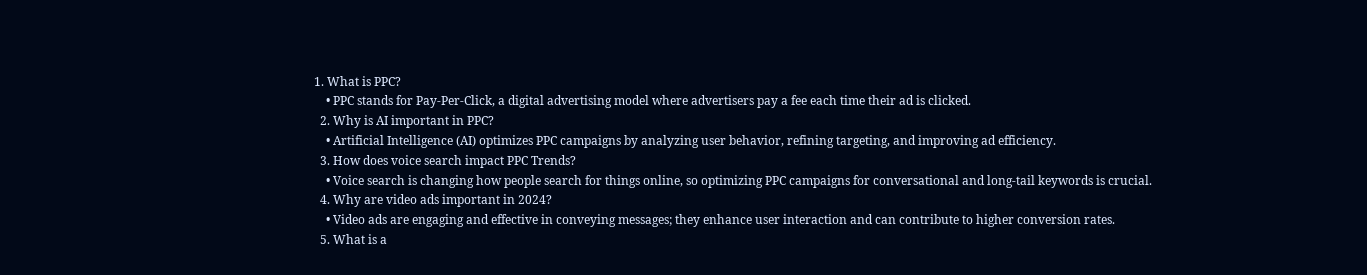1. What is PPC?
    • PPC stands for Pay-Per-Click, a digital advertising model where advertisers pay a fee each time their ad is clicked.
  2. Why is AI important in PPC?
    • Artificial Intelligence (AI) optimizes PPC campaigns by analyzing user behavior, refining targeting, and improving ad efficiency.
  3. How does voice search impact PPC Trends?
    • Voice search is changing how people search for things online, so optimizing PPC campaigns for conversational and long-tail keywords is crucial.
  4. Why are video ads important in 2024?
    • Video ads are engaging and effective in conveying messages; they enhance user interaction and can contribute to higher conversion rates.
  5. What is a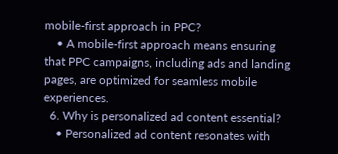mobile-first approach in PPC?
    • A mobile-first approach means ensuring that PPC campaigns, including ads and landing pages, are optimized for seamless mobile experiences.
  6. Why is personalized ad content essential?
    • Personalized ad content resonates with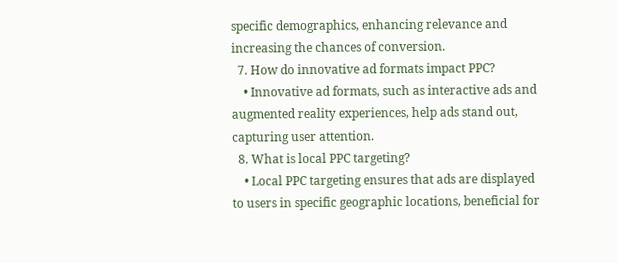specific demographics, enhancing relevance and increasing the chances of conversion.
  7. How do innovative ad formats impact PPC?
    • Innovative ad formats, such as interactive ads and augmented reality experiences, help ads stand out, capturing user attention.
  8. What is local PPC targeting?
    • Local PPC targeting ensures that ads are displayed to users in specific geographic locations, beneficial for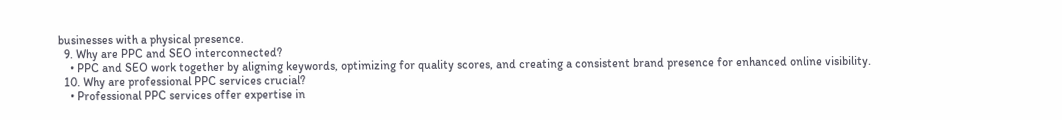businesses with a physical presence.
  9. Why are PPC and SEO interconnected?
    • PPC and SEO work together by aligning keywords, optimizing for quality scores, and creating a consistent brand presence for enhanced online visibility.
  10. Why are professional PPC services crucial?
    • Professional PPC services offer expertise in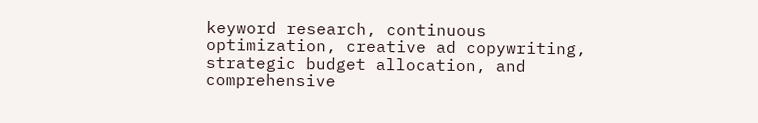keyword research, continuous optimization, creative ad copywriting, strategic budget allocation, and comprehensive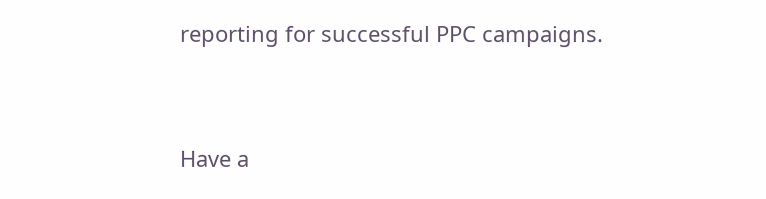reporting for successful PPC campaigns.


Have a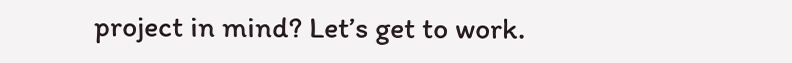project in mind? Let’s get to work.